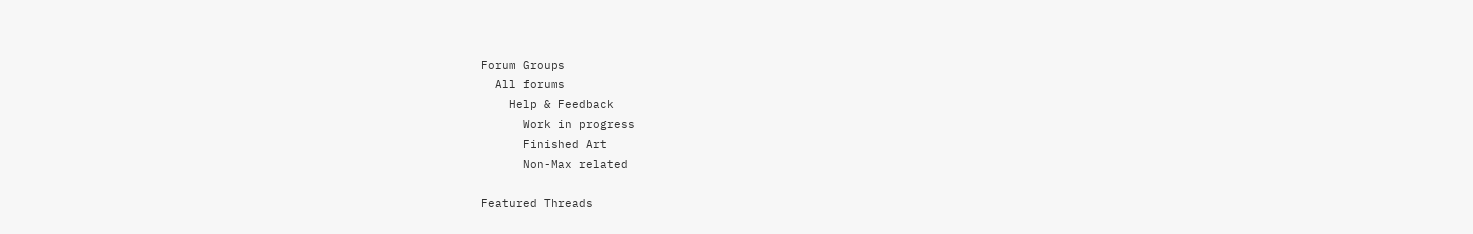Forum Groups
  All forums
    Help & Feedback
      Work in progress
      Finished Art
      Non-Max related

Featured Threads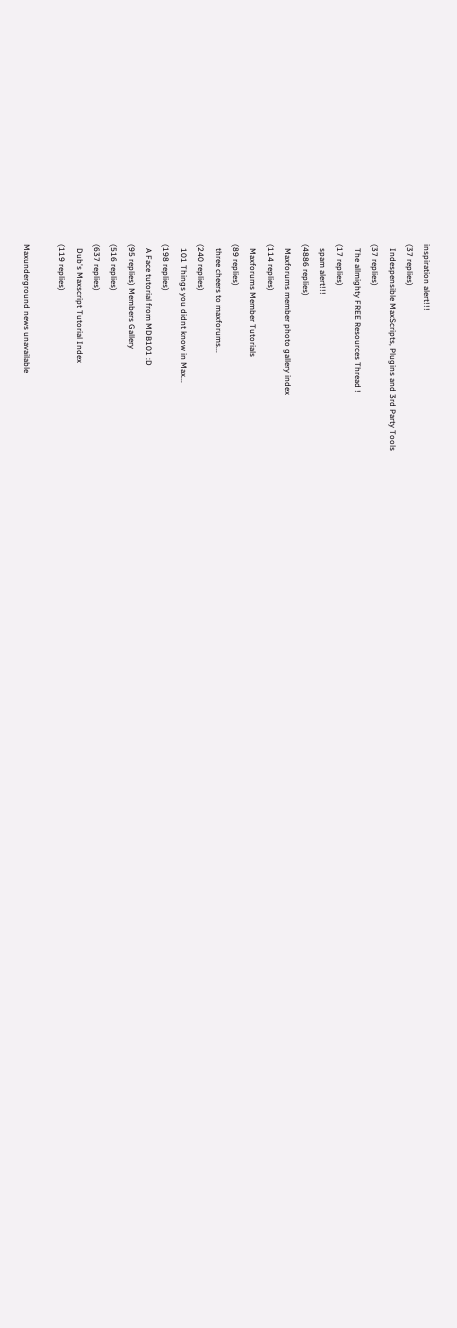inspiration alert!!!
(37 replies)
  Indespensible MaxScripts, Plugins and 3rd Party Tools
(37 replies)
  The allmighty FREE Resources Thread !
(17 replies)
  spam alert!!!
(4886 replies)
  Maxforums member photo gallery index
(114 replies)
  Maxforums Member Tutorials
(89 replies)
  three cheers to maxforums...
(240 replies)
  101 Things you didnt know in Max...
(198 replies)
  A Face tutorial from MDB101 :D
(95 replies) Members Gallery
(516 replies)
(637 replies)
  Dub's Maxscript Tutorial Index
(119 replies)

Maxunderground news unavailable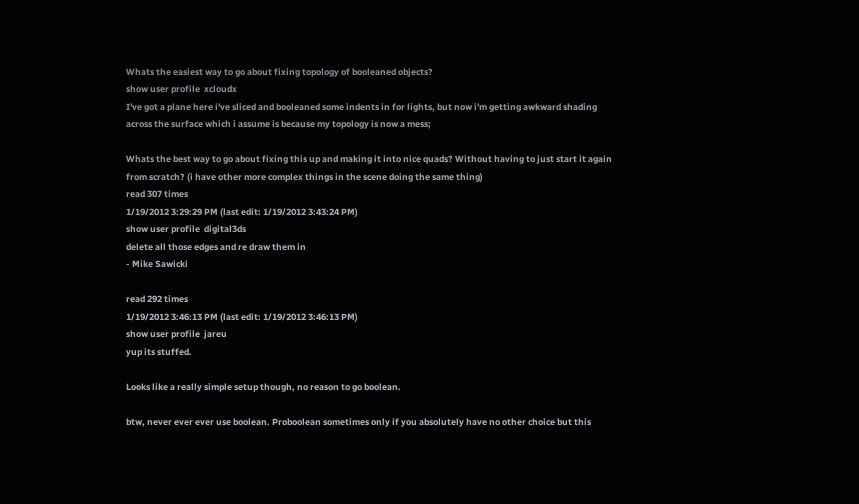Whats the easiest way to go about fixing topology of booleaned objects?
show user profile  xcloudx
I've got a plane here i've sliced and booleaned some indents in for lights, but now i'm getting awkward shading across the surface which i assume is because my topology is now a mess;

Whats the best way to go about fixing this up and making it into nice quads? Without having to just start it again from scratch? (i have other more complex things in the scene doing the same thing)
read 307 times
1/19/2012 3:29:29 PM (last edit: 1/19/2012 3:43:24 PM)
show user profile  digital3ds
delete all those edges and re draw them in
- Mike Sawicki

read 292 times
1/19/2012 3:46:13 PM (last edit: 1/19/2012 3:46:13 PM)
show user profile  jareu
yup its stuffed.

Looks like a really simple setup though, no reason to go boolean.

btw, never ever ever use boolean. Proboolean sometimes only if you absolutely have no other choice but this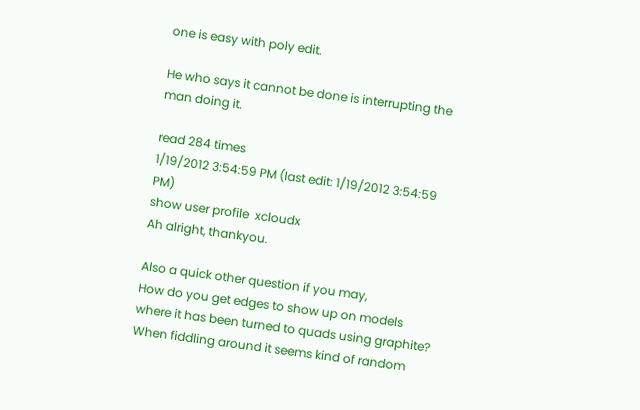one is easy with poly edit.

He who says it cannot be done is interrupting the man doing it.

read 284 times
1/19/2012 3:54:59 PM (last edit: 1/19/2012 3:54:59 PM)
show user profile  xcloudx
Ah alright, thankyou.

Also a quick other question if you may,
How do you get edges to show up on models where it has been turned to quads using graphite? When fiddling around it seems kind of random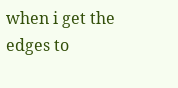when i get the edges to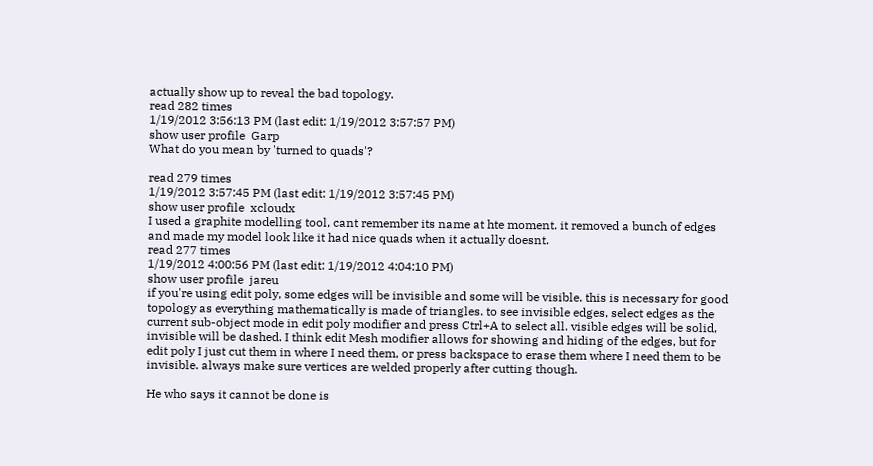actually show up to reveal the bad topology.
read 282 times
1/19/2012 3:56:13 PM (last edit: 1/19/2012 3:57:57 PM)
show user profile  Garp
What do you mean by 'turned to quads'?

read 279 times
1/19/2012 3:57:45 PM (last edit: 1/19/2012 3:57:45 PM)
show user profile  xcloudx
I used a graphite modelling tool, cant remember its name at hte moment. it removed a bunch of edges and made my model look like it had nice quads when it actually doesnt.
read 277 times
1/19/2012 4:00:56 PM (last edit: 1/19/2012 4:04:10 PM)
show user profile  jareu
if you're using edit poly, some edges will be invisible and some will be visible. this is necessary for good topology as everything mathematically is made of triangles. to see invisible edges, select edges as the current sub-object mode in edit poly modifier and press Ctrl+A to select all. visible edges will be solid, invisible will be dashed. I think edit Mesh modifier allows for showing and hiding of the edges, but for edit poly I just cut them in where I need them, or press backspace to erase them where I need them to be invisible. always make sure vertices are welded properly after cutting though.

He who says it cannot be done is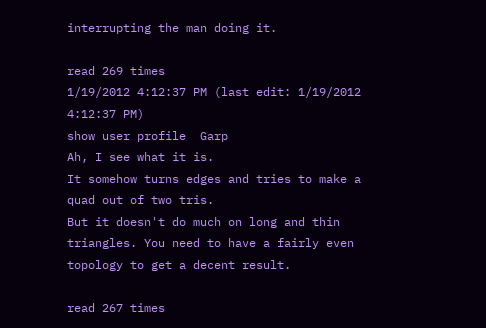interrupting the man doing it.

read 269 times
1/19/2012 4:12:37 PM (last edit: 1/19/2012 4:12:37 PM)
show user profile  Garp
Ah, I see what it is.
It somehow turns edges and tries to make a quad out of two tris.
But it doesn't do much on long and thin triangles. You need to have a fairly even topology to get a decent result.

read 267 times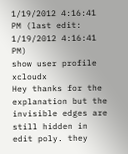1/19/2012 4:16:41 PM (last edit: 1/19/2012 4:16:41 PM)
show user profile  xcloudx
Hey thanks for the explanation but the invisible edges are still hidden in edit poly. they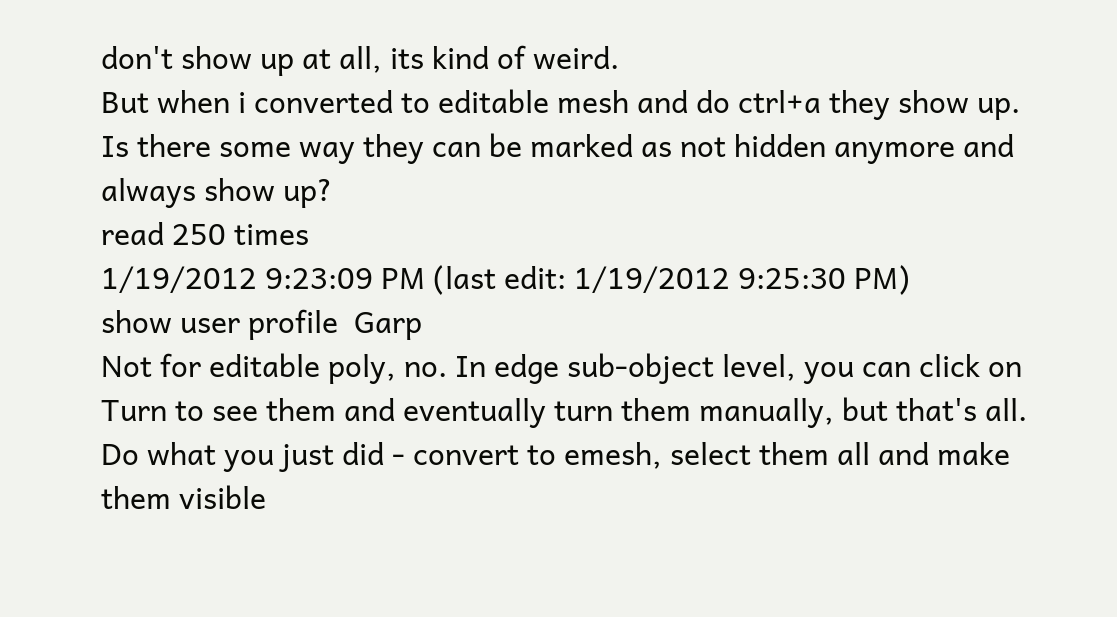don't show up at all, its kind of weird.
But when i converted to editable mesh and do ctrl+a they show up. Is there some way they can be marked as not hidden anymore and always show up?
read 250 times
1/19/2012 9:23:09 PM (last edit: 1/19/2012 9:25:30 PM)
show user profile  Garp
Not for editable poly, no. In edge sub-object level, you can click on Turn to see them and eventually turn them manually, but that's all.
Do what you just did - convert to emesh, select them all and make them visible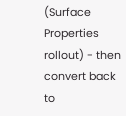(Surface Properties rollout) - then convert back to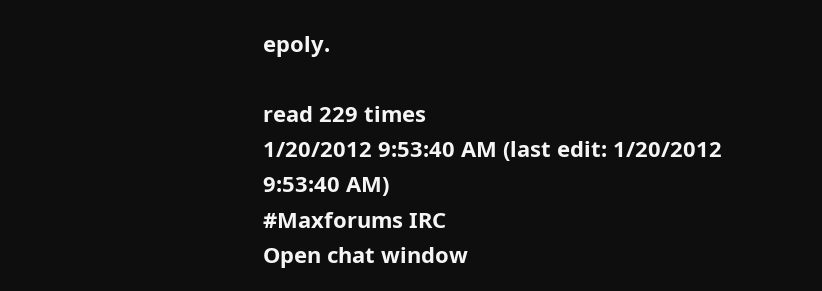epoly.

read 229 times
1/20/2012 9:53:40 AM (last edit: 1/20/2012 9:53:40 AM)
#Maxforums IRC
Open chat window